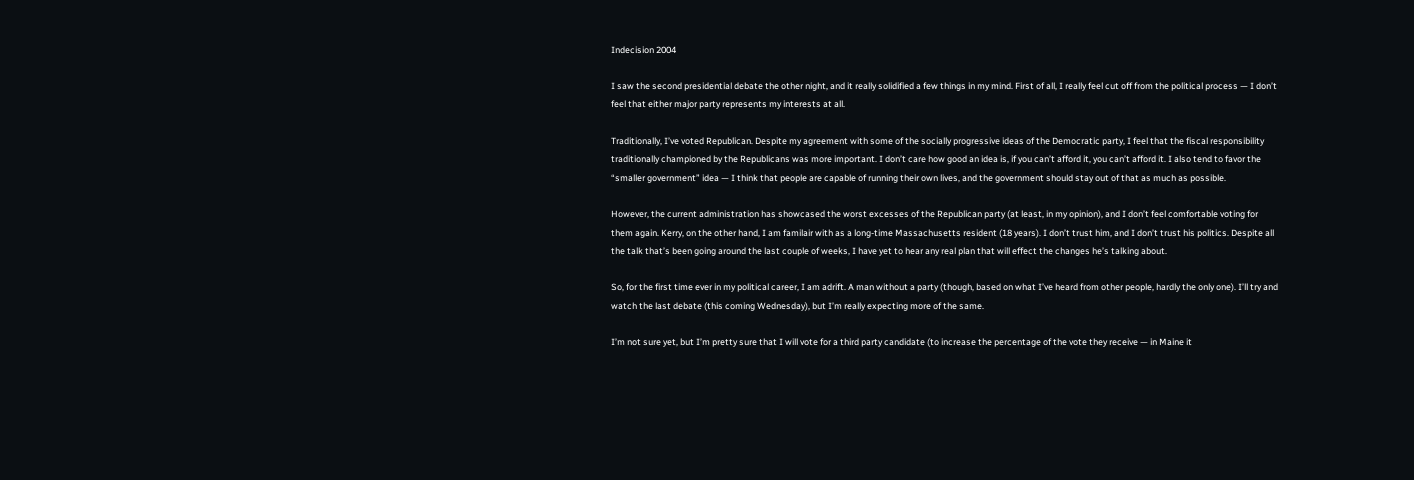Indecision 2004

I saw the second presidential debate the other night, and it really solidified a few things in my mind. First of all, I really feel cut off from the political process — I don’t feel that either major party represents my interests at all.

Traditionally, I’ve voted Republican. Despite my agreement with some of the socially progressive ideas of the Democratic party, I feel that the fiscal responsibility traditionally championed by the Republicans was more important. I don’t care how good an idea is, if you can’t afford it, you can’t afford it. I also tend to favor the “smaller government” idea — I think that people are capable of running their own lives, and the government should stay out of that as much as possible.

However, the current administration has showcased the worst excesses of the Republican party (at least, in my opinion), and I don’t feel comfortable voting for them again. Kerry, on the other hand, I am familair with as a long-time Massachusetts resident (18 years). I don’t trust him, and I don’t trust his politics. Despite all the talk that’s been going around the last couple of weeks, I have yet to hear any real plan that will effect the changes he’s talking about.

So, for the first time ever in my political career, I am adrift. A man without a party (though, based on what I’ve heard from other people, hardly the only one). I’ll try and watch the last debate (this coming Wednesday), but I’m really expecting more of the same.

I’m not sure yet, but I’m pretty sure that I will vote for a third party candidate (to increase the percentage of the vote they receive — in Maine it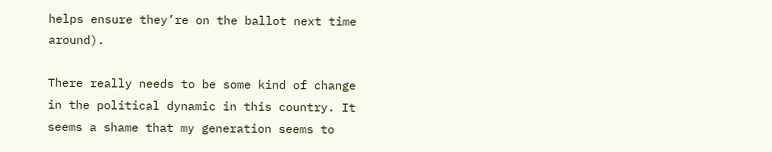helps ensure they’re on the ballot next time around).

There really needs to be some kind of change in the political dynamic in this country. It seems a shame that my generation seems to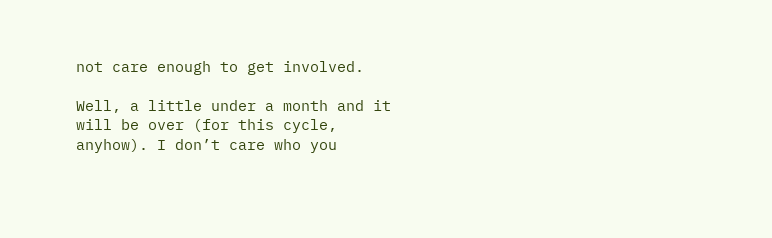not care enough to get involved.

Well, a little under a month and it will be over (for this cycle, anyhow). I don’t care who you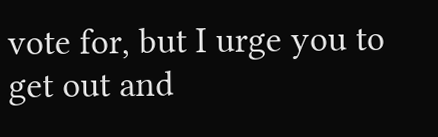vote for, but I urge you to get out and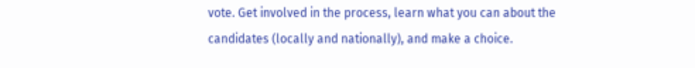vote. Get involved in the process, learn what you can about the candidates (locally and nationally), and make a choice.